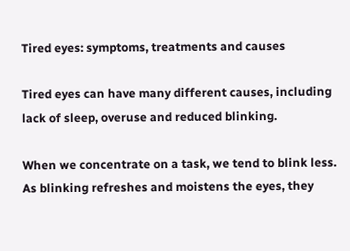Tired eyes: symptoms, treatments and causes

Tired eyes can have many different causes, including lack of sleep, overuse and reduced blinking.

When we concentrate on a task, we tend to blink less. As blinking refreshes and moistens the eyes, they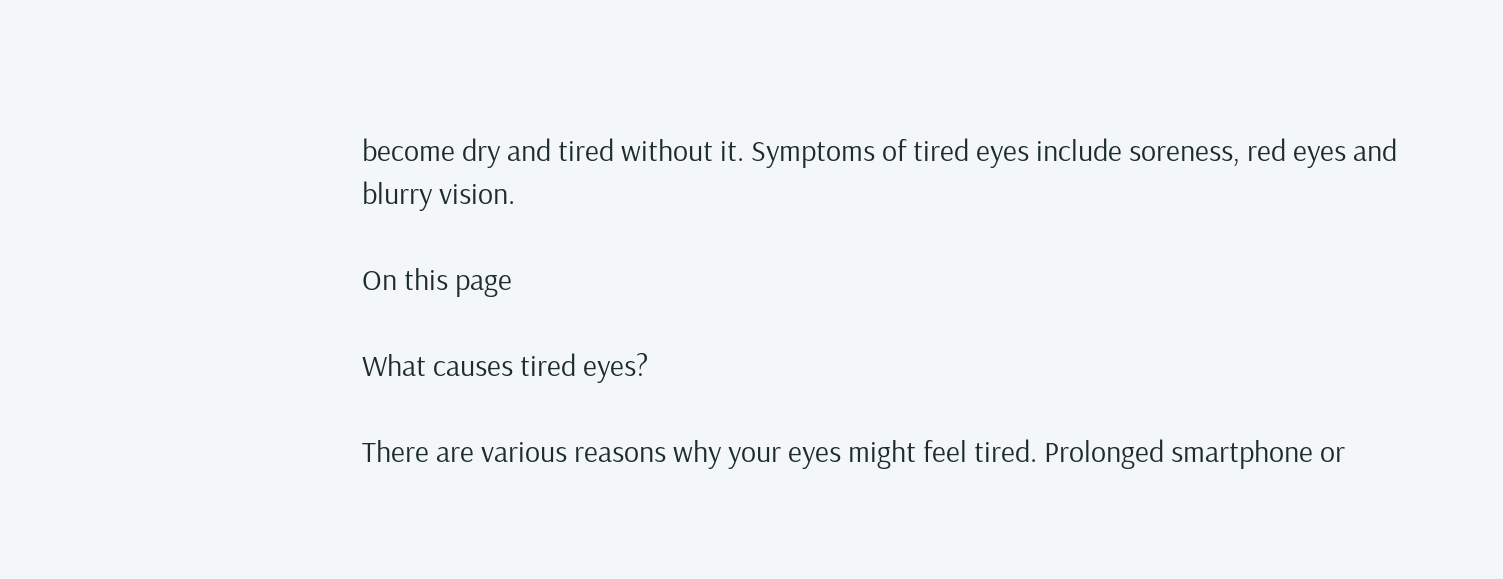become dry and tired without it. Symptoms of tired eyes include soreness, red eyes and blurry vision.

On this page

What causes tired eyes?

There are various reasons why your eyes might feel tired. Prolonged smartphone or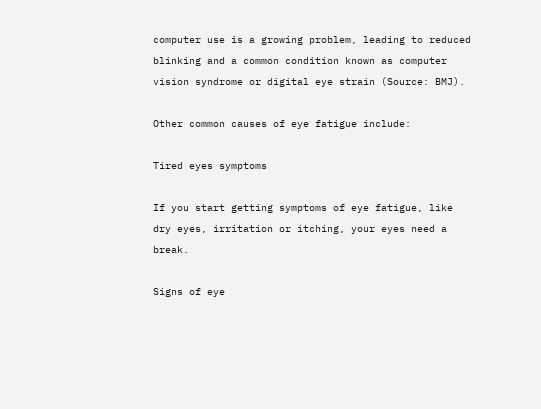computer use is a growing problem, leading to reduced blinking and a common condition known as computer vision syndrome or digital eye strain (Source: BMJ).

Other common causes of eye fatigue include:

Tired eyes symptoms

If you start getting symptoms of eye fatigue, like dry eyes, irritation or itching, your eyes need a break.

Signs of eye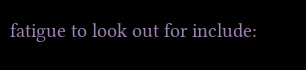fatigue to look out for include: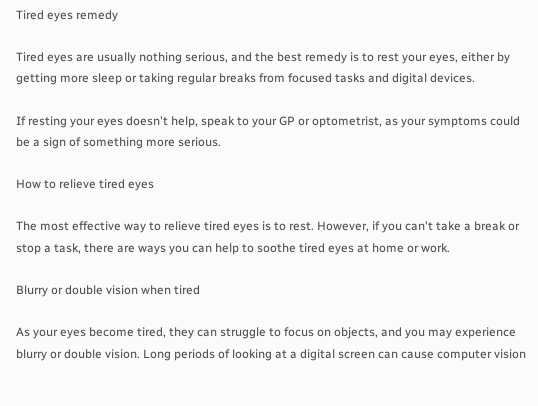Tired eyes remedy

Tired eyes are usually nothing serious, and the best remedy is to rest your eyes, either by getting more sleep or taking regular breaks from focused tasks and digital devices.

If resting your eyes doesn't help, speak to your GP or optometrist, as your symptoms could be a sign of something more serious.

How to relieve tired eyes

The most effective way to relieve tired eyes is to rest. However, if you can't take a break or stop a task, there are ways you can help to soothe tired eyes at home or work.

Blurry or double vision when tired

As your eyes become tired, they can struggle to focus on objects, and you may experience blurry or double vision. Long periods of looking at a digital screen can cause computer vision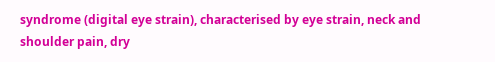syndrome (digital eye strain), characterised by eye strain, neck and shoulder pain, dry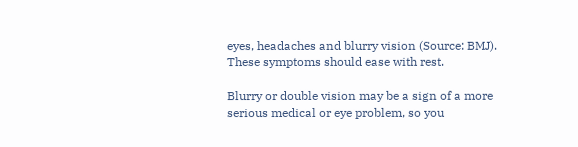eyes, headaches and blurry vision (Source: BMJ). These symptoms should ease with rest.

Blurry or double vision may be a sign of a more serious medical or eye problem, so you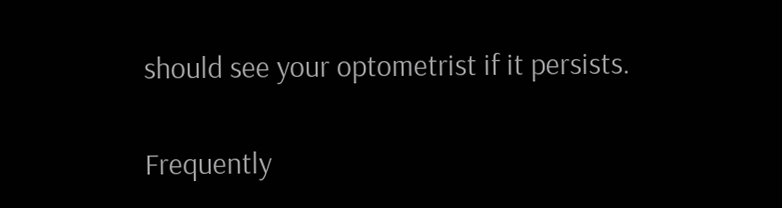should see your optometrist if it persists.

Frequently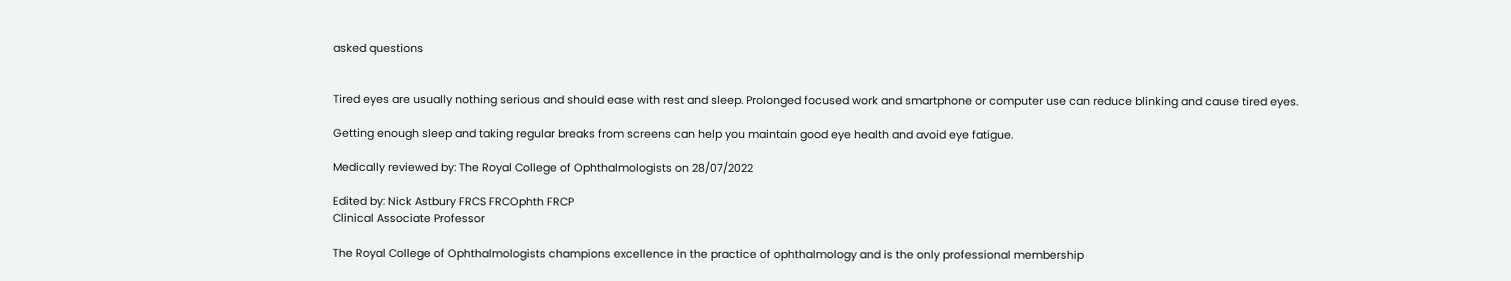asked questions


Tired eyes are usually nothing serious and should ease with rest and sleep. Prolonged focused work and smartphone or computer use can reduce blinking and cause tired eyes.

Getting enough sleep and taking regular breaks from screens can help you maintain good eye health and avoid eye fatigue.

Medically reviewed by: The Royal College of Ophthalmologists on 28/07/2022

Edited by: Nick Astbury FRCS FRCOphth FRCP
Clinical Associate Professor

The Royal College of Ophthalmologists champions excellence in the practice of ophthalmology and is the only professional membership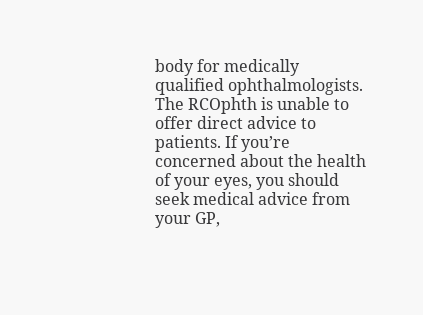body for medically qualified ophthalmologists. The RCOphth is unable to offer direct advice to patients. If you’re concerned about the health of your eyes, you should seek medical advice from your GP,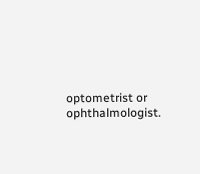optometrist or ophthalmologist.